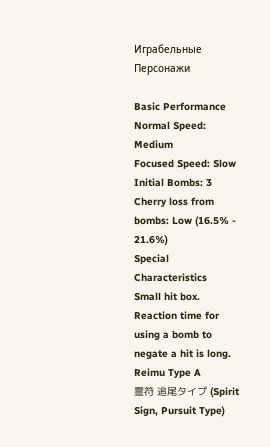Играбельные Персонажи

Basic Performance
Normal Speed: Medium
Focused Speed: Slow
Initial Bombs: 3
Cherry loss from bombs: Low (16.5% - 21.6%)
Special Characteristics
Small hit box.
Reaction time for using a bomb to negate a hit is long.
Reimu Type A
霊符 追尾タイプ (Spirit Sign, Pursuit Type)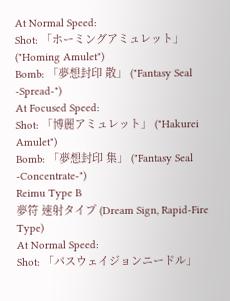At Normal Speed:
Shot: 「ホーミングアミュレット」 ("Homing Amulet")
Bomb: 「夢想封印 散」 ("Fantasy Seal -Spread-")
At Focused Speed:
Shot: 「博麗アミュレット」 ("Hakurei Amulet")
Bomb: 「夢想封印 集」 ("Fantasy Seal -Concentrate-")
Reimu Type B
夢符 速射タイプ (Dream Sign, Rapid-Fire Type)
At Normal Speed:
Shot: 「パスウェイジョンニードル」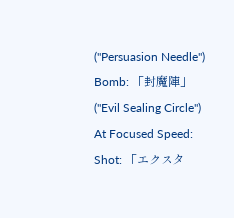("Persuasion Needle")
Bomb: 「封魔陣」 ("Evil Sealing Circle")
At Focused Speed:
Shot: 「エクスタ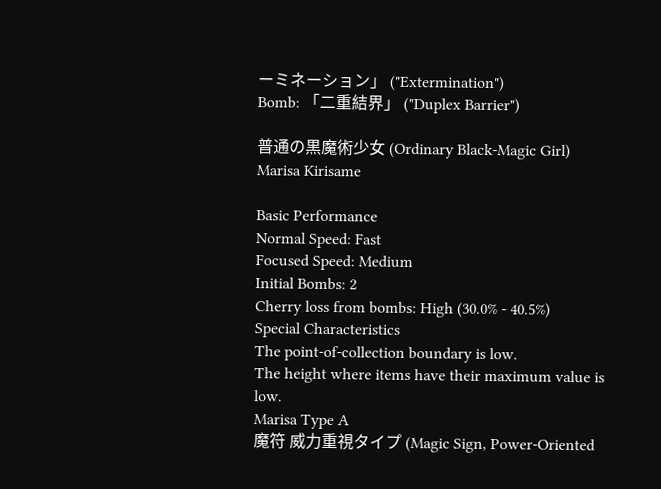ーミネーション」 ("Extermination")
Bomb: 「二重結界」 ("Duplex Barrier")

普通の黒魔術少女 (Ordinary Black-Magic Girl)
Marisa Kirisame

Basic Performance
Normal Speed: Fast
Focused Speed: Medium
Initial Bombs: 2
Cherry loss from bombs: High (30.0% - 40.5%)
Special Characteristics
The point-of-collection boundary is low.
The height where items have their maximum value is low.
Marisa Type A
魔符 威力重視タイプ (Magic Sign, Power-Oriented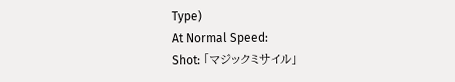Type)
At Normal Speed:
Shot: 「マジックミサイル」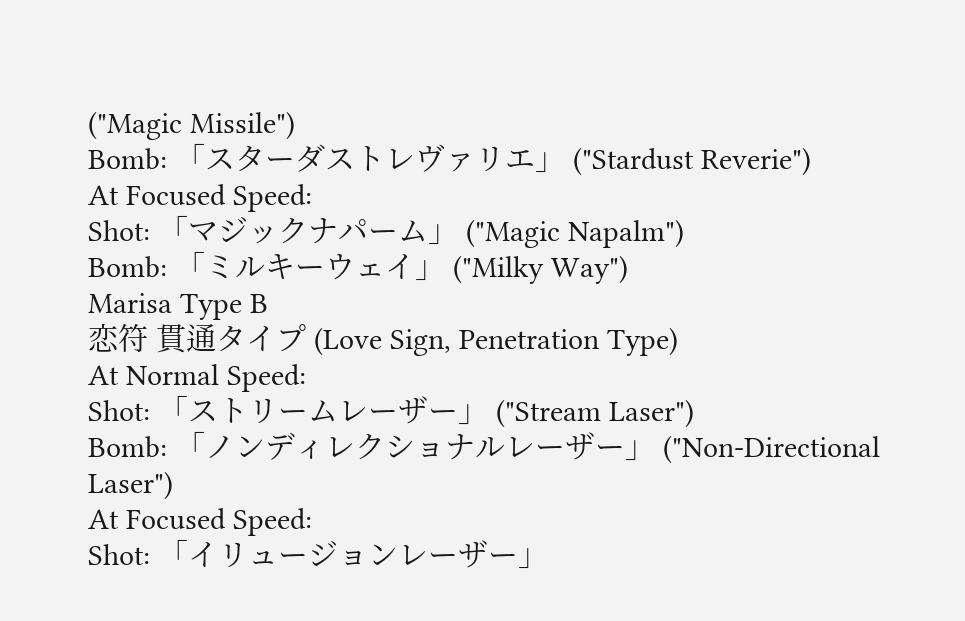("Magic Missile")
Bomb: 「スターダストレヴァリエ」 ("Stardust Reverie")
At Focused Speed:
Shot: 「マジックナパーム」 ("Magic Napalm")
Bomb: 「ミルキーウェイ」 ("Milky Way")
Marisa Type B
恋符 貫通タイプ (Love Sign, Penetration Type)
At Normal Speed:
Shot: 「ストリームレーザー」 ("Stream Laser")
Bomb: 「ノンディレクショナルレーザー」 ("Non-Directional Laser")
At Focused Speed:
Shot: 「イリュージョンレーザー」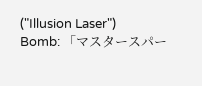("Illusion Laser")
Bomb: 「マスタースパー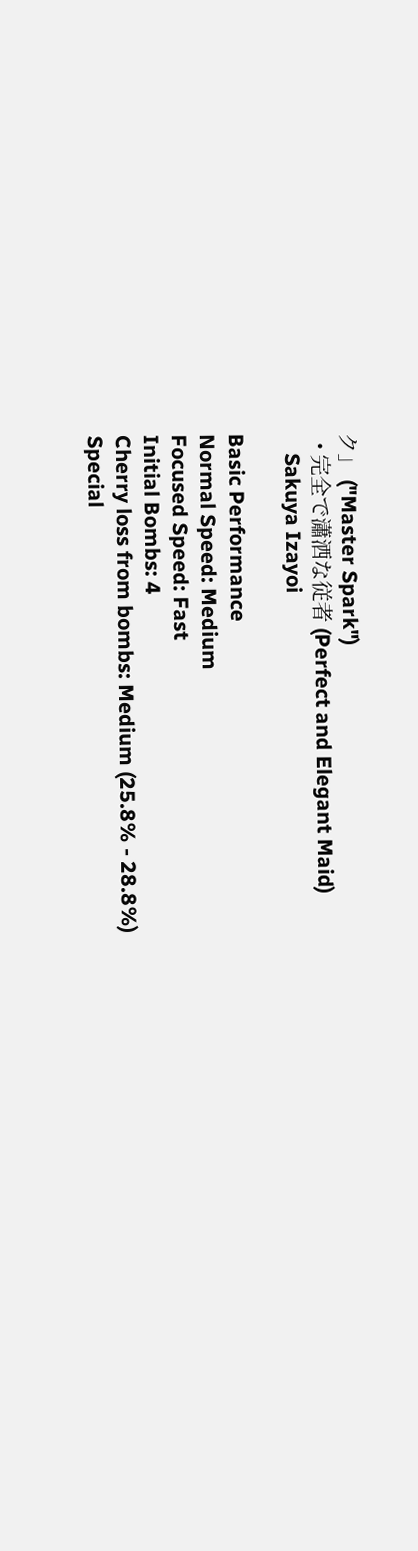ク」 ("Master Spark")
  • 完全で瀟洒な従者 (Perfect and Elegant Maid)
    Sakuya Izayoi

Basic Performance
Normal Speed: Medium
Focused Speed: Fast
Initial Bombs: 4
Cherry loss from bombs: Medium (25.8% - 28.8%)
Special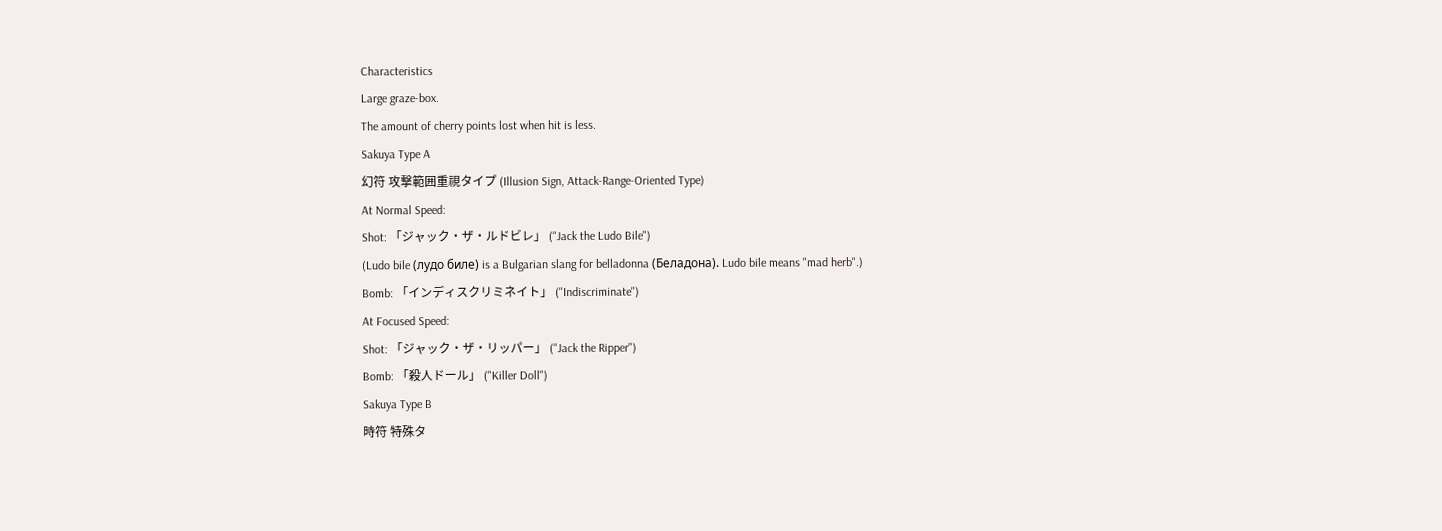Characteristics
Large graze-box.
The amount of cherry points lost when hit is less.
Sakuya Type A
幻符 攻撃範囲重視タイプ (Illusion Sign, Attack-Range-Oriented Type)
At Normal Speed:
Shot: 「ジャック・ザ・ルドビレ」 ("Jack the Ludo Bile")
(Ludo bile (лудо биле) is a Bulgarian slang for belladonna (Беладона). Ludo bile means "mad herb".)
Bomb: 「インディスクリミネイト」 ("Indiscriminate")
At Focused Speed:
Shot: 「ジャック・ザ・リッパー」 ("Jack the Ripper")
Bomb: 「殺人ドール」 ("Killer Doll")
Sakuya Type B
時符 特殊タ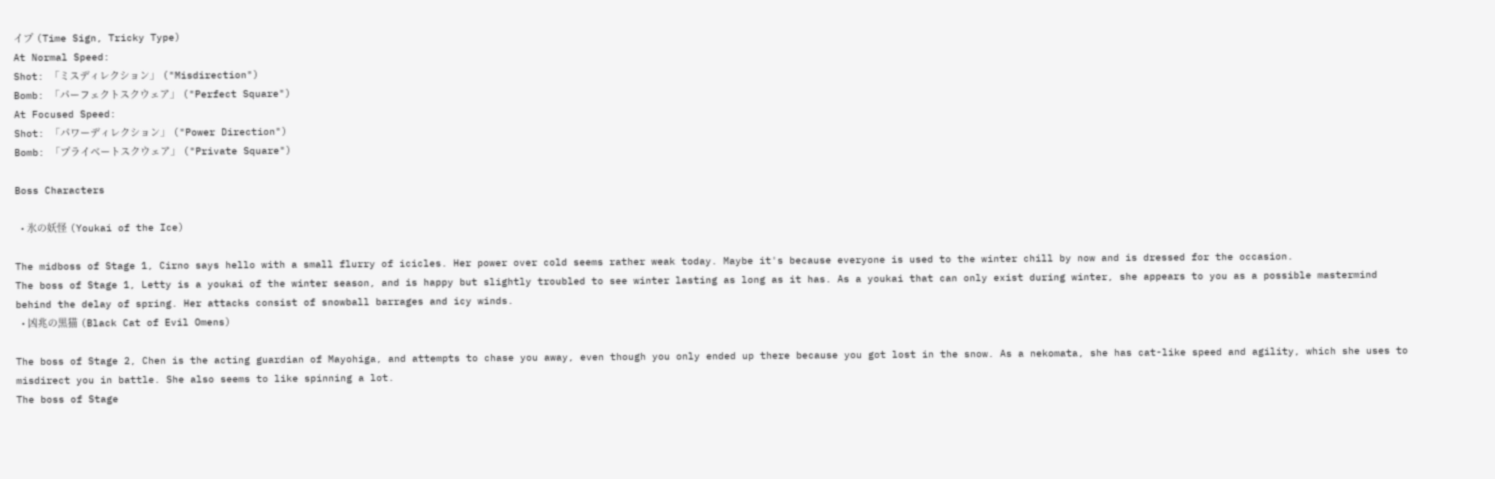イプ (Time Sign, Tricky Type)
At Normal Speed:
Shot: 「ミスディレクション」 ("Misdirection")
Bomb: 「パーフェクトスクウェア」 ("Perfect Square")
At Focused Speed:
Shot: 「パワーディレクション」 ("Power Direction")
Bomb: 「プライベートスクウェア」 ("Private Square")

Boss Characters

  • 氷の妖怪 (Youkai of the Ice)

The midboss of Stage 1, Cirno says hello with a small flurry of icicles. Her power over cold seems rather weak today. Maybe it's because everyone is used to the winter chill by now and is dressed for the occasion.
The boss of Stage 1, Letty is a youkai of the winter season, and is happy but slightly troubled to see winter lasting as long as it has. As a youkai that can only exist during winter, she appears to you as a possible mastermind behind the delay of spring. Her attacks consist of snowball barrages and icy winds.
  • 凶兆の黒猫 (Black Cat of Evil Omens)

The boss of Stage 2, Chen is the acting guardian of Mayohiga, and attempts to chase you away, even though you only ended up there because you got lost in the snow. As a nekomata, she has cat-like speed and agility, which she uses to misdirect you in battle. She also seems to like spinning a lot.
The boss of Stage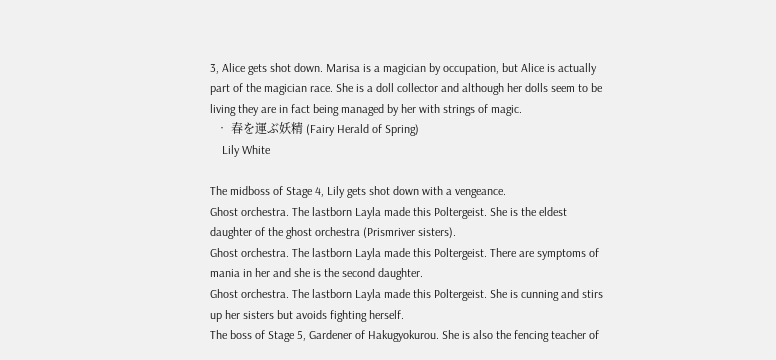3, Alice gets shot down. Marisa is a magician by occupation, but Alice is actually part of the magician race. She is a doll collector and although her dolls seem to be living they are in fact being managed by her with strings of magic.
  • 春を運ぶ妖精 (Fairy Herald of Spring)
    Lily White

The midboss of Stage 4, Lily gets shot down with a vengeance.
Ghost orchestra. The lastborn Layla made this Poltergeist. She is the eldest daughter of the ghost orchestra (Prismriver sisters).
Ghost orchestra. The lastborn Layla made this Poltergeist. There are symptoms of mania in her and she is the second daughter.
Ghost orchestra. The lastborn Layla made this Poltergeist. She is cunning and stirs up her sisters but avoids fighting herself.
The boss of Stage 5, Gardener of Hakugyokurou. She is also the fencing teacher of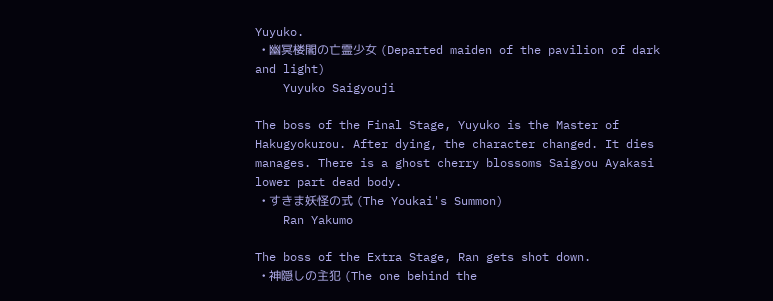Yuyuko.
  • 幽冥楼閣の亡霊少女 (Departed maiden of the pavilion of dark and light)
    Yuyuko Saigyouji

The boss of the Final Stage, Yuyuko is the Master of Hakugyokurou. After dying, the character changed. It dies manages. There is a ghost cherry blossoms Saigyou Ayakasi lower part dead body.
  • すきま妖怪の式 (The Youkai's Summon)
    Ran Yakumo

The boss of the Extra Stage, Ran gets shot down.
  • 神隠しの主犯 (The one behind the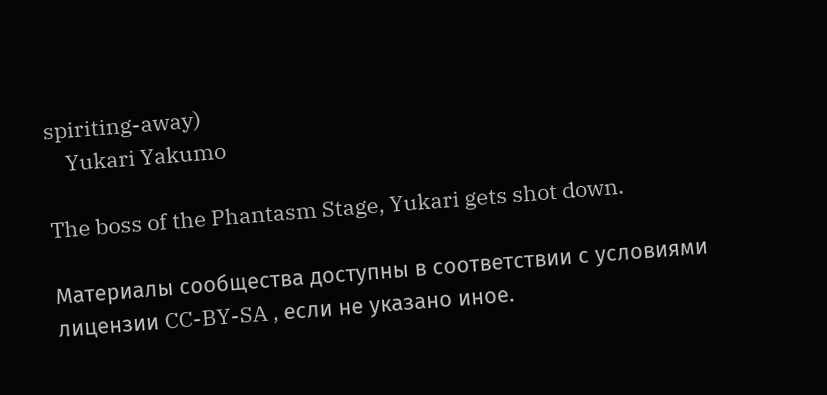spiriting-away)
    Yukari Yakumo

The boss of the Phantasm Stage, Yukari gets shot down.

Материалы сообщества доступны в соответствии с условиями лицензии CC-BY-SA , если не указано иное.